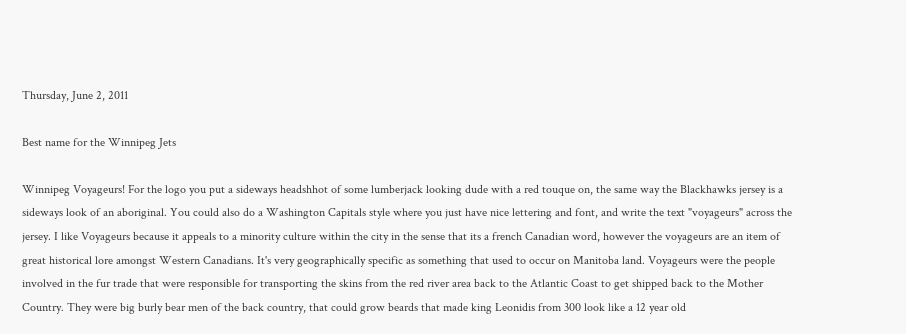Thursday, June 2, 2011

Best name for the Winnipeg Jets

Winnipeg Voyageurs! For the logo you put a sideways headshhot of some lumberjack looking dude with a red touque on, the same way the Blackhawks jersey is a sideways look of an aboriginal. You could also do a Washington Capitals style where you just have nice lettering and font, and write the text "voyageurs" across the jersey. I like Voyageurs because it appeals to a minority culture within the city in the sense that its a french Canadian word, however the voyageurs are an item of great historical lore amongst Western Canadians. It's very geographically specific as something that used to occur on Manitoba land. Voyageurs were the people involved in the fur trade that were responsible for transporting the skins from the red river area back to the Atlantic Coast to get shipped back to the Mother Country. They were big burly bear men of the back country, that could grow beards that made king Leonidis from 300 look like a 12 year old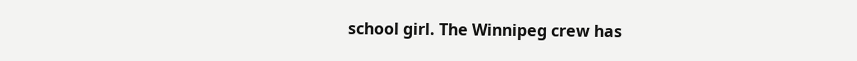school girl. The Winnipeg crew has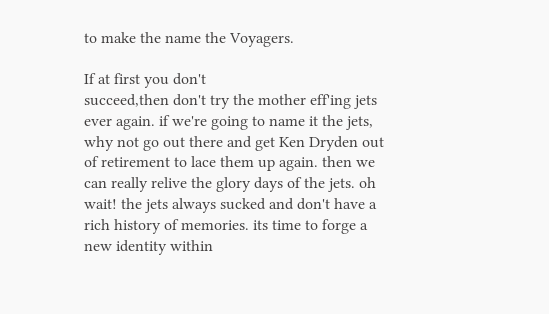to make the name the Voyagers.

If at first you don't
succeed,then don't try the mother eff'ing jets ever again. if we're going to name it the jets, why not go out there and get Ken Dryden out of retirement to lace them up again. then we can really relive the glory days of the jets. oh wait! the jets always sucked and don't have a rich history of memories. its time to forge a new identity within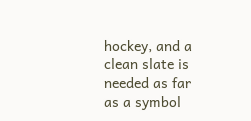hockey, and a clean slate is needed as far as a symbol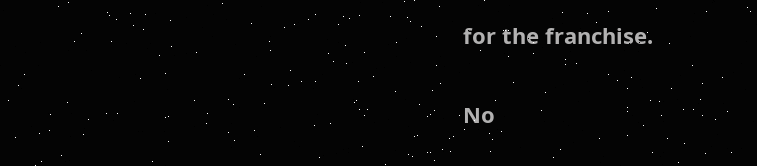for the franchise.

No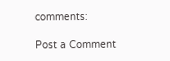comments:

Post a Comment